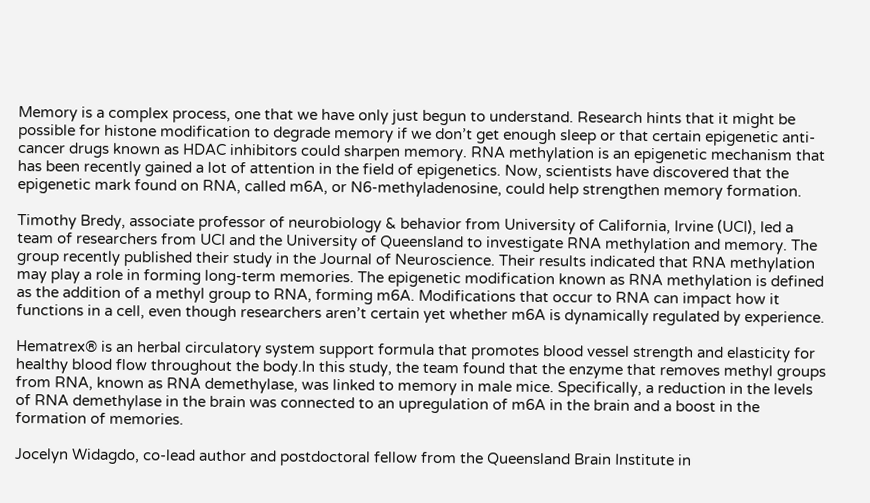Memory is a complex process, one that we have only just begun to understand. Research hints that it might be possible for histone modification to degrade memory if we don’t get enough sleep or that certain epigenetic anti-cancer drugs known as HDAC inhibitors could sharpen memory. RNA methylation is an epigenetic mechanism that has been recently gained a lot of attention in the field of epigenetics. Now, scientists have discovered that the epigenetic mark found on RNA, called m6A, or N6-methyladenosine, could help strengthen memory formation.

Timothy Bredy, associate professor of neurobiology & behavior from University of California, Irvine (UCI), led a team of researchers from UCI and the University of Queensland to investigate RNA methylation and memory. The group recently published their study in the Journal of Neuroscience. Their results indicated that RNA methylation may play a role in forming long-term memories. The epigenetic modification known as RNA methylation is defined as the addition of a methyl group to RNA, forming m6A. Modifications that occur to RNA can impact how it functions in a cell, even though researchers aren’t certain yet whether m6A is dynamically regulated by experience.

Hematrex® is an herbal circulatory system support formula that promotes blood vessel strength and elasticity for healthy blood flow throughout the body.In this study, the team found that the enzyme that removes methyl groups from RNA, known as RNA demethylase, was linked to memory in male mice. Specifically, a reduction in the levels of RNA demethylase in the brain was connected to an upregulation of m6A in the brain and a boost in the formation of memories.

Jocelyn Widagdo, co-lead author and postdoctoral fellow from the Queensland Brain Institute in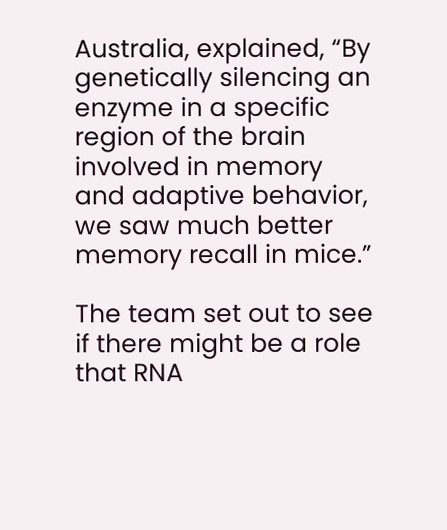Australia, explained, “By genetically silencing an enzyme in a specific region of the brain involved in memory and adaptive behavior, we saw much better memory recall in mice.”

The team set out to see if there might be a role that RNA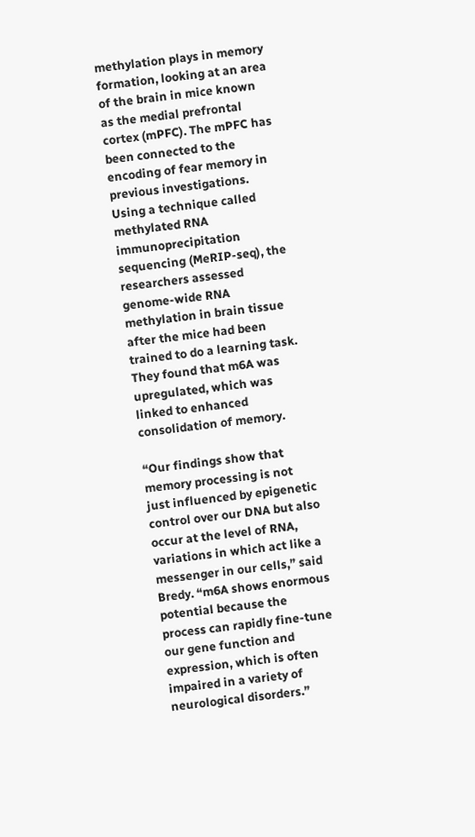methylation plays in memory formation, looking at an area of the brain in mice known as the medial prefrontal cortex (mPFC). The mPFC has been connected to the encoding of fear memory in previous investigations. Using a technique called methylated RNA immunoprecipitation sequencing (MeRIP-seq), the researchers assessed genome-wide RNA methylation in brain tissue after the mice had been trained to do a learning task. They found that m6A was upregulated, which was linked to enhanced consolidation of memory.

“Our findings show that memory processing is not just influenced by epigenetic control over our DNA but also occur at the level of RNA, variations in which act like a messenger in our cells,” said Bredy. “m6A shows enormous potential because the process can rapidly fine-tune our gene function and expression, which is often impaired in a variety of neurological disorders.”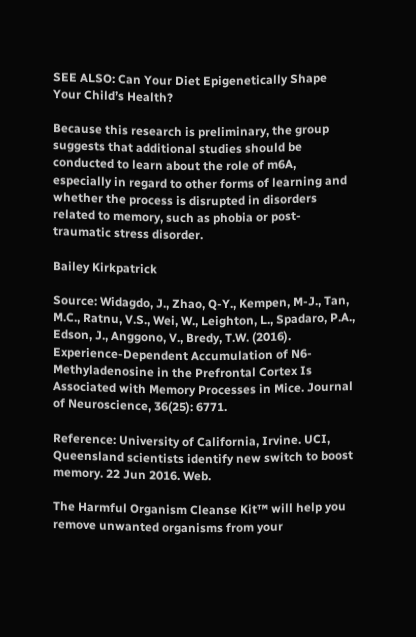SEE ALSO: Can Your Diet Epigenetically Shape Your Child’s Health?

Because this research is preliminary, the group suggests that additional studies should be conducted to learn about the role of m6A, especially in regard to other forms of learning and whether the process is disrupted in disorders related to memory, such as phobia or post-traumatic stress disorder.

Bailey Kirkpatrick

Source: Widagdo, J., Zhao, Q-Y., Kempen, M-J., Tan, M.C., Ratnu, V.S., Wei, W., Leighton, L., Spadaro, P.A., Edson, J., Anggono, V., Bredy, T.W. (2016).  Experience-Dependent Accumulation of N6-Methyladenosine in the Prefrontal Cortex Is Associated with Memory Processes in Mice. Journal of Neuroscience, 36(25): 6771.

Reference: University of California, Irvine. UCI, Queensland scientists identify new switch to boost memory. 22 Jun 2016. Web.

The Harmful Organism Cleanse Kit™ will help you remove unwanted organisms from your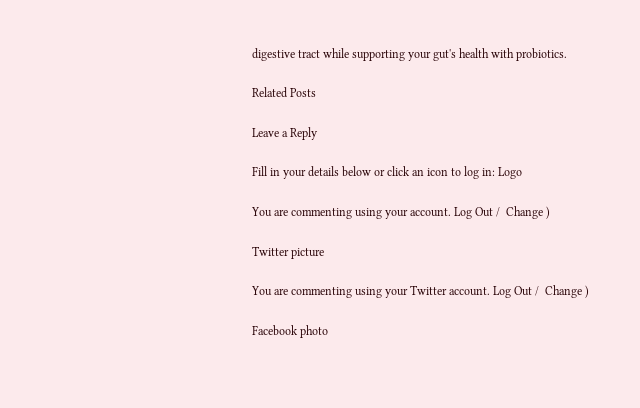digestive tract while supporting your gut's health with probiotics.

Related Posts

Leave a Reply

Fill in your details below or click an icon to log in: Logo

You are commenting using your account. Log Out /  Change )

Twitter picture

You are commenting using your Twitter account. Log Out /  Change )

Facebook photo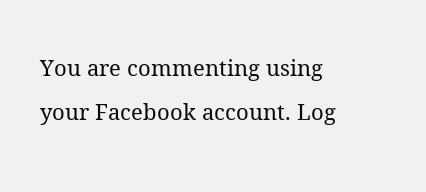You are commenting using your Facebook account. Log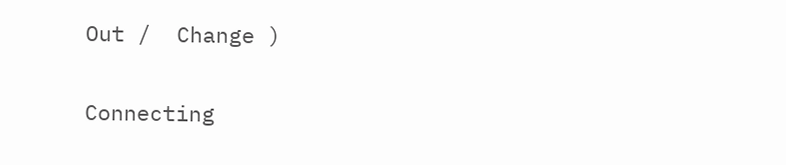Out /  Change )

Connecting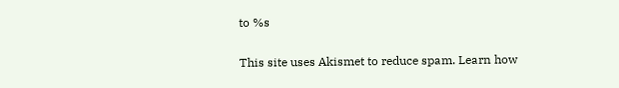to %s

This site uses Akismet to reduce spam. Learn how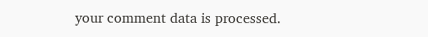your comment data is processed.